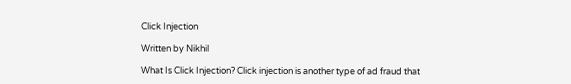Click Injection

Written by Nikhil

What Is Click Injection? Click injection is another type of ad fraud that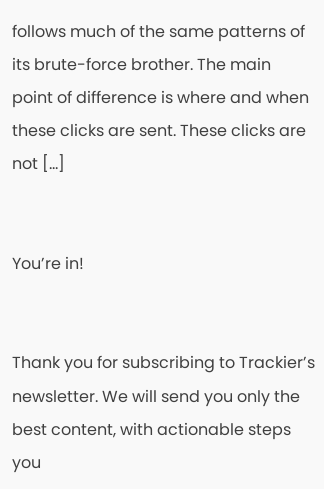follows much of the same patterns of its brute-force brother. The main point of difference is where and when these clicks are sent. These clicks are not […]


You’re in!


Thank you for subscribing to Trackier’s newsletter. We will send you only the best content, with actionable steps you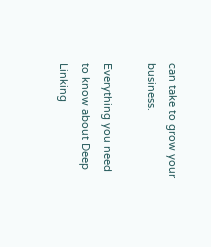can take to grow your business.

Everything you need to know about Deep Linking